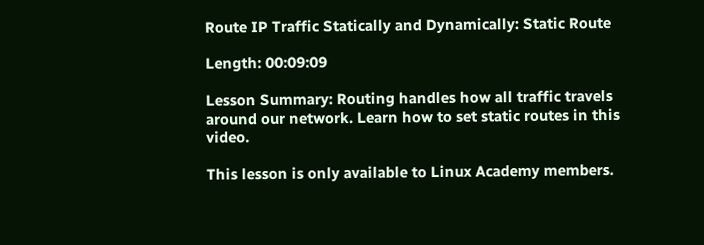Route IP Traffic Statically and Dynamically: Static Route

Length: 00:09:09

Lesson Summary: Routing handles how all traffic travels around our network. Learn how to set static routes in this video.

This lesson is only available to Linux Academy members.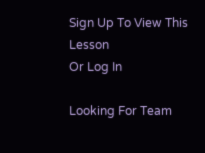Sign Up To View This Lesson
Or Log In

Looking For Team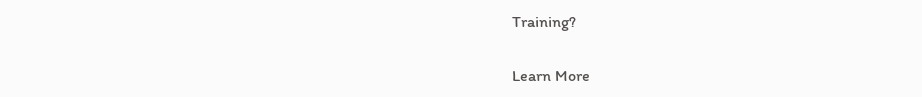Training?

Learn More